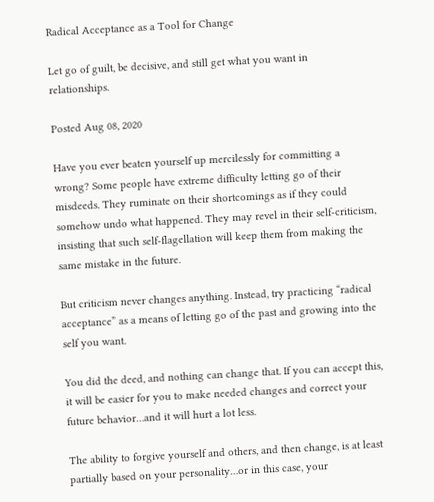Radical Acceptance as a Tool for Change

Let go of guilt, be decisive, and still get what you want in relationships.

Posted Aug 08, 2020

Have you ever beaten yourself up mercilessly for committing a wrong? Some people have extreme difficulty letting go of their misdeeds. They ruminate on their shortcomings as if they could somehow undo what happened. They may revel in their self-criticism, insisting that such self-flagellation will keep them from making the same mistake in the future.

But criticism never changes anything. Instead, try practicing “radical acceptance” as a means of letting go of the past and growing into the self you want.

You did the deed, and nothing can change that. If you can accept this, it will be easier for you to make needed changes and correct your future behavior…and it will hurt a lot less.

The ability to forgive yourself and others, and then change, is at least partially based on your personality…or in this case, your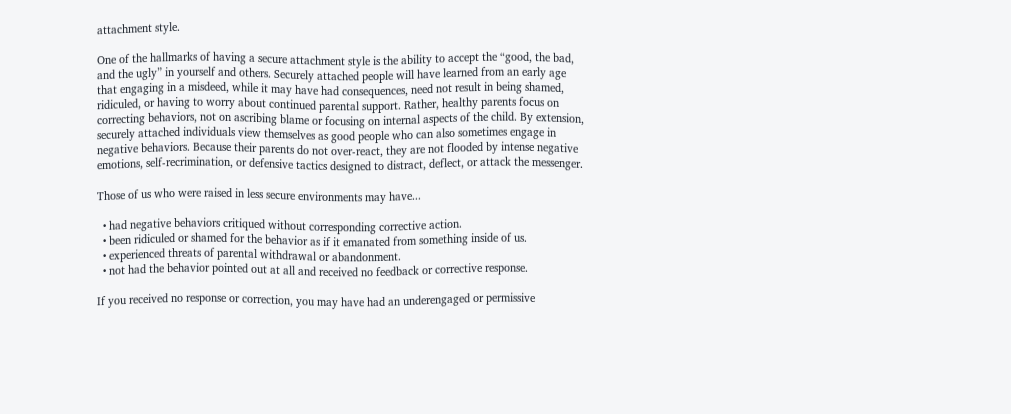attachment style.

One of the hallmarks of having a secure attachment style is the ability to accept the “good, the bad, and the ugly” in yourself and others. Securely attached people will have learned from an early age that engaging in a misdeed, while it may have had consequences, need not result in being shamed, ridiculed, or having to worry about continued parental support. Rather, healthy parents focus on correcting behaviors, not on ascribing blame or focusing on internal aspects of the child. By extension, securely attached individuals view themselves as good people who can also sometimes engage in negative behaviors. Because their parents do not over-react, they are not flooded by intense negative emotions, self-recrimination, or defensive tactics designed to distract, deflect, or attack the messenger.

Those of us who were raised in less secure environments may have...

  • had negative behaviors critiqued without corresponding corrective action.
  • been ridiculed or shamed for the behavior as if it emanated from something inside of us.
  • experienced threats of parental withdrawal or abandonment.
  • not had the behavior pointed out at all and received no feedback or corrective response.

If you received no response or correction, you may have had an underengaged or permissive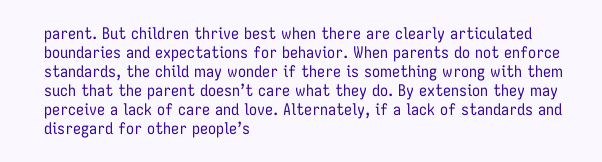parent. But children thrive best when there are clearly articulated boundaries and expectations for behavior. When parents do not enforce standards, the child may wonder if there is something wrong with them such that the parent doesn’t care what they do. By extension they may perceive a lack of care and love. Alternately, if a lack of standards and disregard for other people’s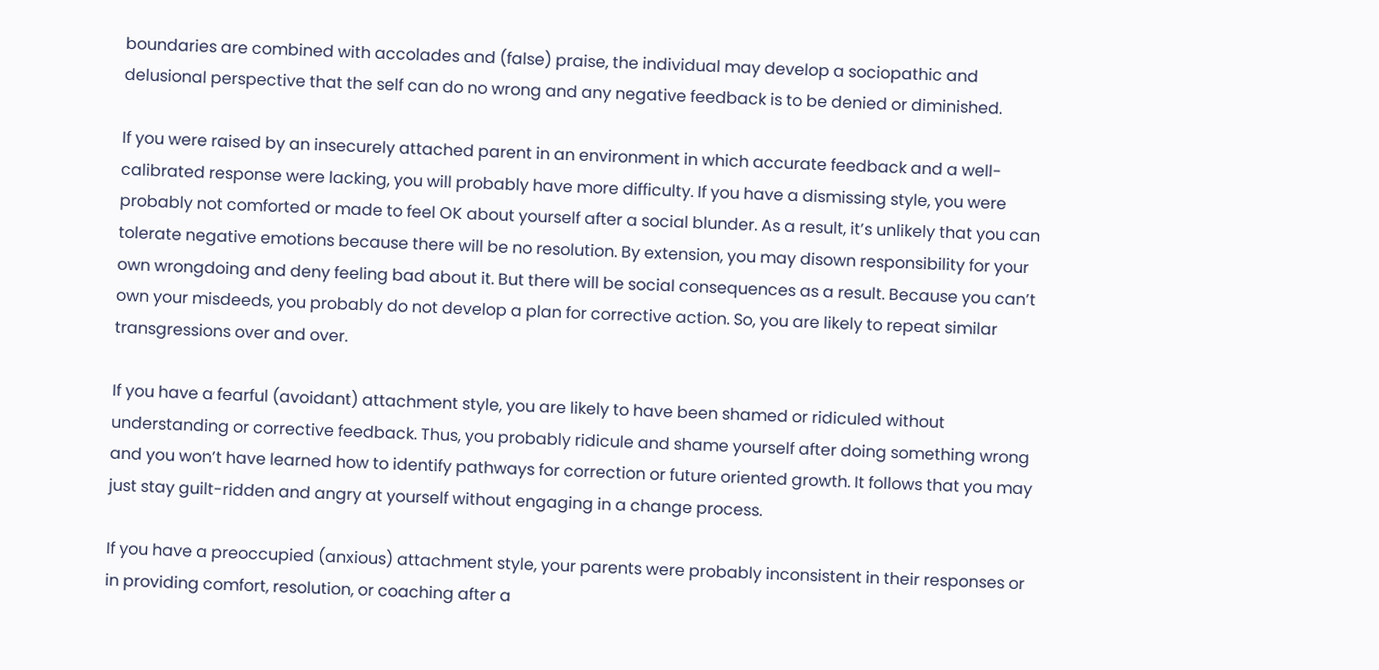boundaries are combined with accolades and (false) praise, the individual may develop a sociopathic and delusional perspective that the self can do no wrong and any negative feedback is to be denied or diminished.

If you were raised by an insecurely attached parent in an environment in which accurate feedback and a well-calibrated response were lacking, you will probably have more difficulty. If you have a dismissing style, you were probably not comforted or made to feel OK about yourself after a social blunder. As a result, it’s unlikely that you can tolerate negative emotions because there will be no resolution. By extension, you may disown responsibility for your own wrongdoing and deny feeling bad about it. But there will be social consequences as a result. Because you can’t own your misdeeds, you probably do not develop a plan for corrective action. So, you are likely to repeat similar transgressions over and over.

If you have a fearful (avoidant) attachment style, you are likely to have been shamed or ridiculed without understanding or corrective feedback. Thus, you probably ridicule and shame yourself after doing something wrong and you won’t have learned how to identify pathways for correction or future oriented growth. It follows that you may just stay guilt-ridden and angry at yourself without engaging in a change process.

If you have a preoccupied (anxious) attachment style, your parents were probably inconsistent in their responses or in providing comfort, resolution, or coaching after a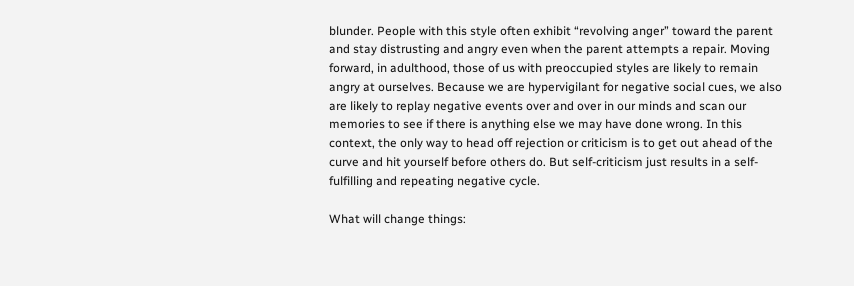blunder. People with this style often exhibit “revolving anger” toward the parent and stay distrusting and angry even when the parent attempts a repair. Moving forward, in adulthood, those of us with preoccupied styles are likely to remain angry at ourselves. Because we are hypervigilant for negative social cues, we also are likely to replay negative events over and over in our minds and scan our memories to see if there is anything else we may have done wrong. In this context, the only way to head off rejection or criticism is to get out ahead of the curve and hit yourself before others do. But self-criticism just results in a self-fulfilling and repeating negative cycle.

What will change things: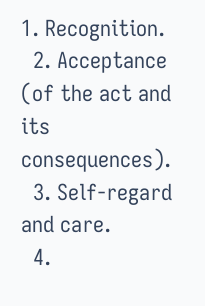1. Recognition.
  2. Acceptance (of the act and its consequences).
  3. Self-regard and care.
  4.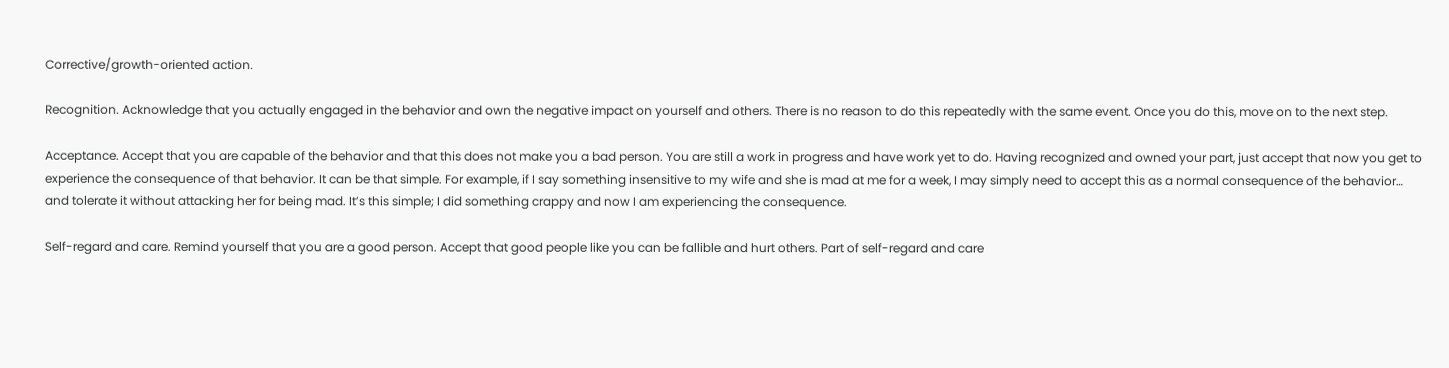Corrective/growth-oriented action.

Recognition. Acknowledge that you actually engaged in the behavior and own the negative impact on yourself and others. There is no reason to do this repeatedly with the same event. Once you do this, move on to the next step.

Acceptance. Accept that you are capable of the behavior and that this does not make you a bad person. You are still a work in progress and have work yet to do. Having recognized and owned your part, just accept that now you get to experience the consequence of that behavior. It can be that simple. For example, if I say something insensitive to my wife and she is mad at me for a week, I may simply need to accept this as a normal consequence of the behavior…  and tolerate it without attacking her for being mad. It’s this simple; I did something crappy and now I am experiencing the consequence.

Self-regard and care. Remind yourself that you are a good person. Accept that good people like you can be fallible and hurt others. Part of self-regard and care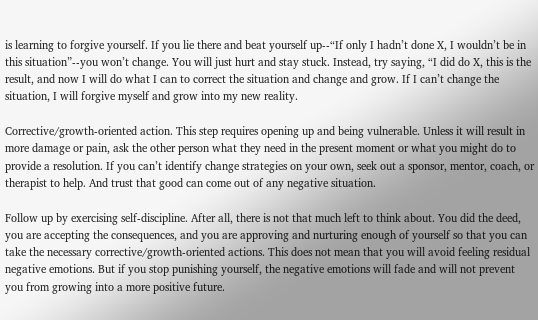is learning to forgive yourself. If you lie there and beat yourself up--“If only I hadn’t done X, I wouldn’t be in this situation”--you won’t change. You will just hurt and stay stuck. Instead, try saying, “I did do X, this is the result, and now I will do what I can to correct the situation and change and grow. If I can’t change the situation, I will forgive myself and grow into my new reality.

Corrective/growth-oriented action. This step requires opening up and being vulnerable. Unless it will result in more damage or pain, ask the other person what they need in the present moment or what you might do to provide a resolution. If you can’t identify change strategies on your own, seek out a sponsor, mentor, coach, or therapist to help. And trust that good can come out of any negative situation.

Follow up by exercising self-discipline. After all, there is not that much left to think about. You did the deed, you are accepting the consequences, and you are approving and nurturing enough of yourself so that you can take the necessary corrective/growth-oriented actions. This does not mean that you will avoid feeling residual negative emotions. But if you stop punishing yourself, the negative emotions will fade and will not prevent you from growing into a more positive future.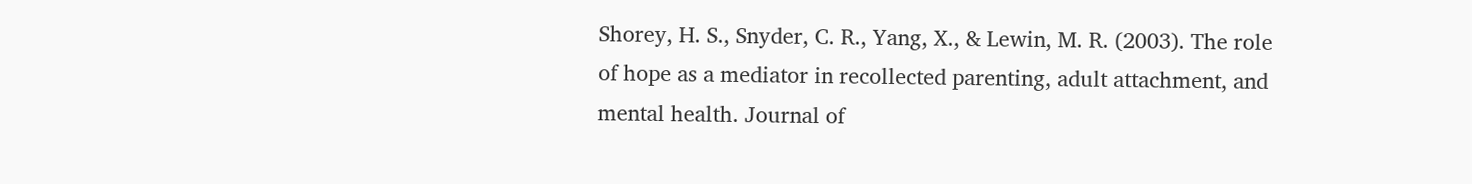Shorey, H. S., Snyder, C. R., Yang, X., & Lewin, M. R. (2003). The role of hope as a mediator in recollected parenting, adult attachment, and mental health. Journal of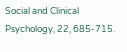Social and Clinical Psychology, 22, 685-715.